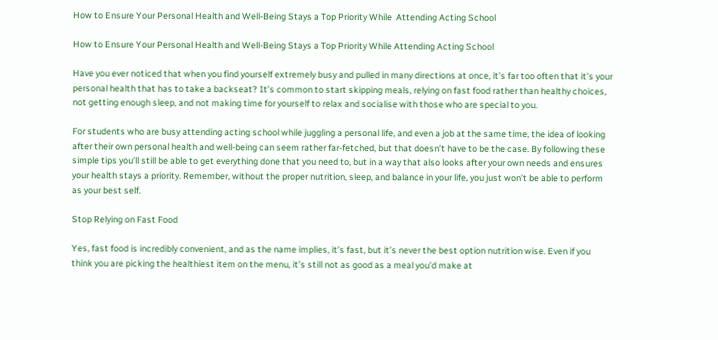How to Ensure Your Personal Health and Well-Being Stays a Top Priority While  Attending Acting School

How to Ensure Your Personal Health and Well-Being Stays a Top Priority While Attending Acting School

Have you ever noticed that when you find yourself extremely busy and pulled in many directions at once, it’s far too often that it’s your personal health that has to take a backseat? It’s common to start skipping meals, relying on fast food rather than healthy choices, not getting enough sleep, and not making time for yourself to relax and socialise with those who are special to you.

For students who are busy attending acting school while juggling a personal life, and even a job at the same time, the idea of looking after their own personal health and well-being can seem rather far-fetched, but that doesn’t have to be the case. By following these simple tips you’ll still be able to get everything done that you need to, but in a way that also looks after your own needs and ensures your health stays a priority. Remember, without the proper nutrition, sleep, and balance in your life, you just won’t be able to perform as your best self.

Stop Relying on Fast Food

Yes, fast food is incredibly convenient, and as the name implies, it’s fast, but it’s never the best option nutrition wise. Even if you think you are picking the healthiest item on the menu, it’s still not as good as a meal you’d make at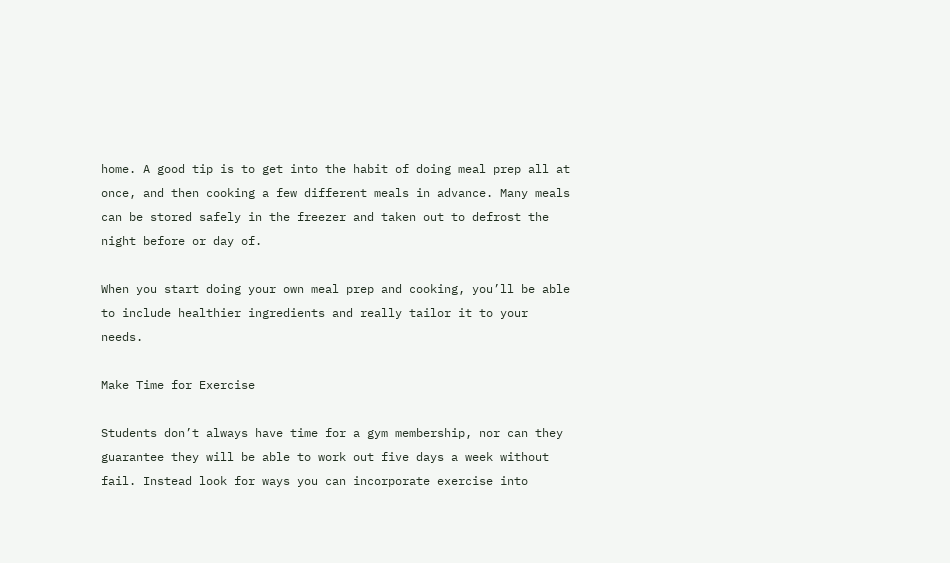home. A good tip is to get into the habit of doing meal prep all at once, and then cooking a few different meals in advance. Many meals can be stored safely in the freezer and taken out to defrost the night before or day of.

When you start doing your own meal prep and cooking, you’ll be able to include healthier ingredients and really tailor it to your needs.

Make Time for Exercise

Students don’t always have time for a gym membership, nor can they guarantee they will be able to work out five days a week without fail. Instead look for ways you can incorporate exercise into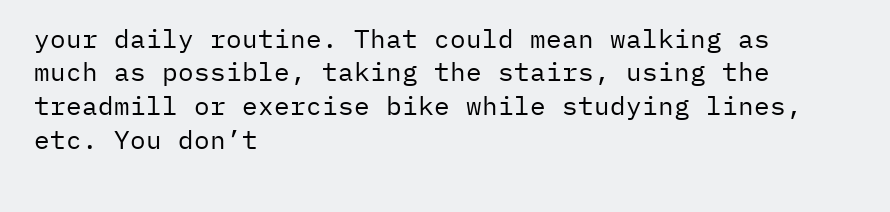your daily routine. That could mean walking as much as possible, taking the stairs, using the treadmill or exercise bike while studying lines, etc. You don’t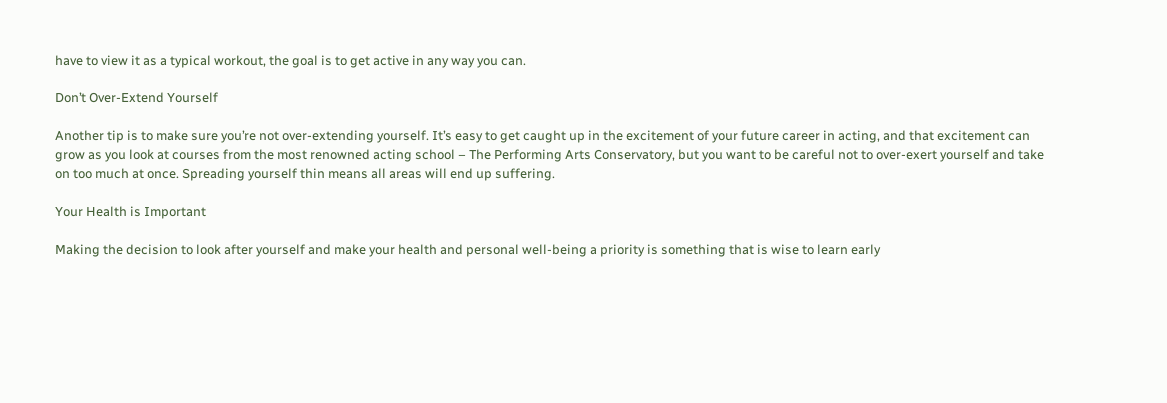have to view it as a typical workout, the goal is to get active in any way you can.

Don’t Over-Extend Yourself

Another tip is to make sure you’re not over-extending yourself. It’s easy to get caught up in the excitement of your future career in acting, and that excitement can grow as you look at courses from the most renowned acting school – The Performing Arts Conservatory, but you want to be careful not to over-exert yourself and take on too much at once. Spreading yourself thin means all areas will end up suffering.

Your Health is Important

Making the decision to look after yourself and make your health and personal well-being a priority is something that is wise to learn early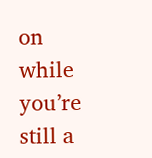on while you’re still a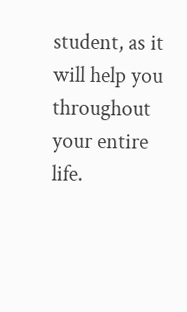student, as it will help you throughout your entire life.